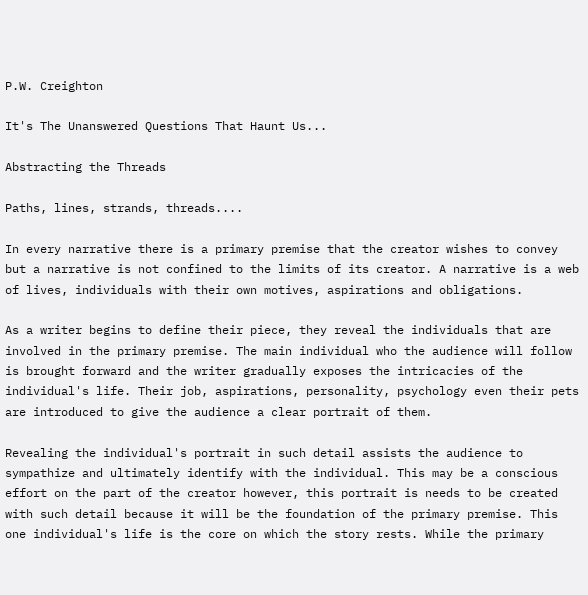P.W. Creighton

It's The Unanswered Questions That Haunt Us...

Abstracting the Threads

Paths, lines, strands, threads....

In every narrative there is a primary premise that the creator wishes to convey but a narrative is not confined to the limits of its creator. A narrative is a web of lives, individuals with their own motives, aspirations and obligations.

As a writer begins to define their piece, they reveal the individuals that are involved in the primary premise. The main individual who the audience will follow is brought forward and the writer gradually exposes the intricacies of the individual's life. Their job, aspirations, personality, psychology even their pets are introduced to give the audience a clear portrait of them.

Revealing the individual's portrait in such detail assists the audience to sympathize and ultimately identify with the individual. This may be a conscious effort on the part of the creator however, this portrait is needs to be created with such detail because it will be the foundation of the primary premise. This one individual's life is the core on which the story rests. While the primary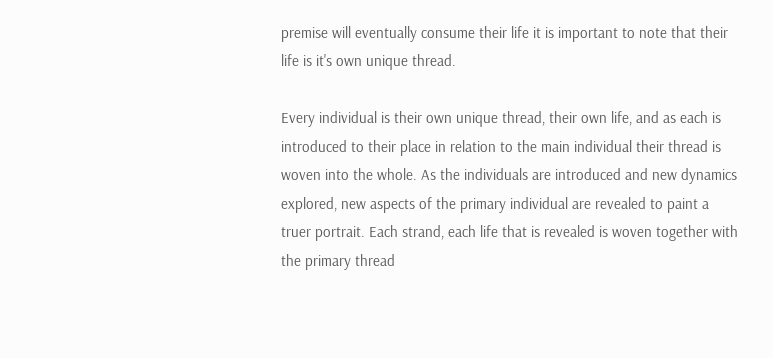premise will eventually consume their life it is important to note that their life is it's own unique thread.

Every individual is their own unique thread, their own life, and as each is introduced to their place in relation to the main individual their thread is woven into the whole. As the individuals are introduced and new dynamics explored, new aspects of the primary individual are revealed to paint a truer portrait. Each strand, each life that is revealed is woven together with the primary thread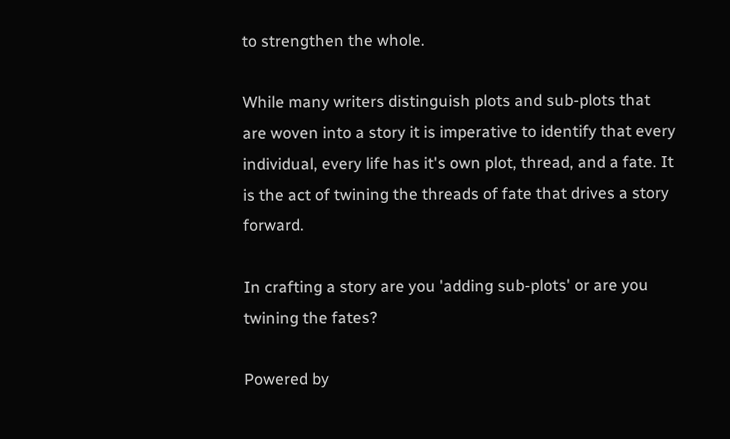to strengthen the whole.

While many writers distinguish plots and sub-plots that are woven into a story it is imperative to identify that every individual, every life has it's own plot, thread, and a fate. It is the act of twining the threads of fate that drives a story forward.

In crafting a story are you 'adding sub-plots' or are you twining the fates?

Powered by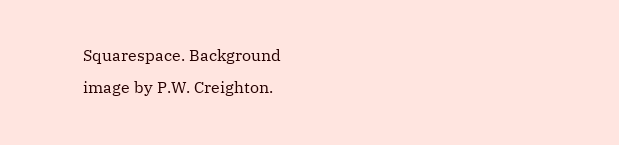Squarespace. Background image by P.W. Creighton.